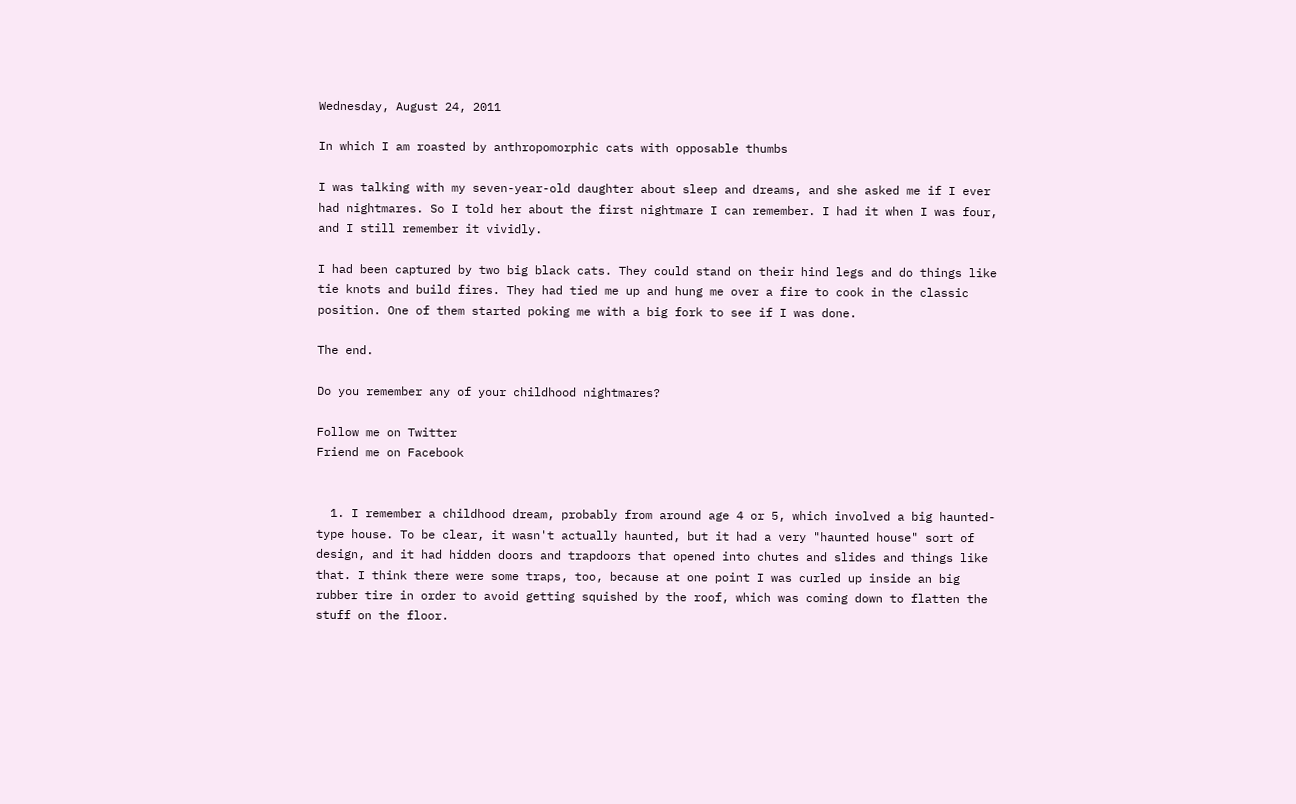Wednesday, August 24, 2011

In which I am roasted by anthropomorphic cats with opposable thumbs

I was talking with my seven-year-old daughter about sleep and dreams, and she asked me if I ever had nightmares. So I told her about the first nightmare I can remember. I had it when I was four, and I still remember it vividly.

I had been captured by two big black cats. They could stand on their hind legs and do things like tie knots and build fires. They had tied me up and hung me over a fire to cook in the classic position. One of them started poking me with a big fork to see if I was done.

The end.

Do you remember any of your childhood nightmares?

Follow me on Twitter
Friend me on Facebook


  1. I remember a childhood dream, probably from around age 4 or 5, which involved a big haunted-type house. To be clear, it wasn't actually haunted, but it had a very "haunted house" sort of design, and it had hidden doors and trapdoors that opened into chutes and slides and things like that. I think there were some traps, too, because at one point I was curled up inside an big rubber tire in order to avoid getting squished by the roof, which was coming down to flatten the stuff on the floor.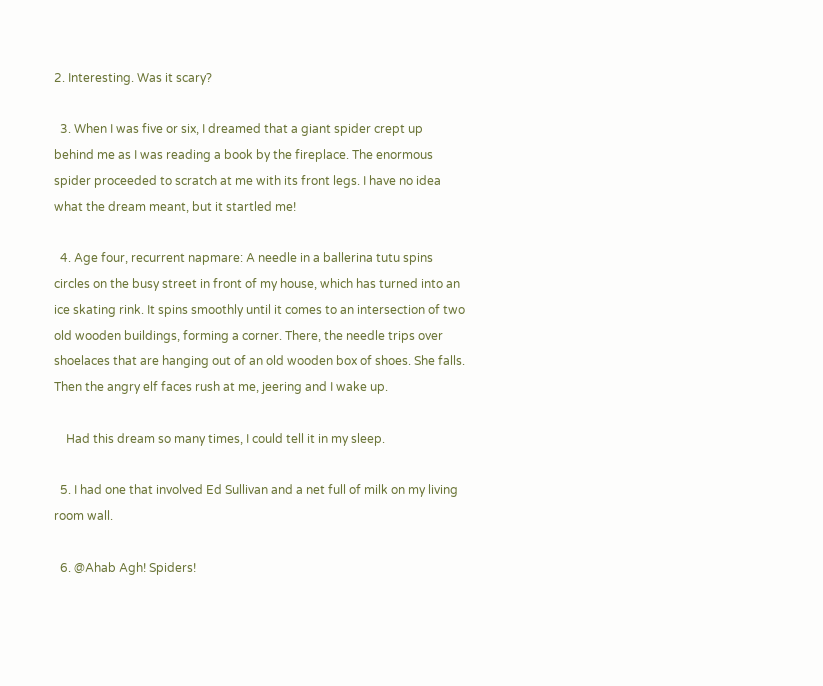2. Interesting. Was it scary?

  3. When I was five or six, I dreamed that a giant spider crept up behind me as I was reading a book by the fireplace. The enormous spider proceeded to scratch at me with its front legs. I have no idea what the dream meant, but it startled me!

  4. Age four, recurrent napmare: A needle in a ballerina tutu spins circles on the busy street in front of my house, which has turned into an ice skating rink. It spins smoothly until it comes to an intersection of two old wooden buildings, forming a corner. There, the needle trips over shoelaces that are hanging out of an old wooden box of shoes. She falls. Then the angry elf faces rush at me, jeering and I wake up.

    Had this dream so many times, I could tell it in my sleep.

  5. I had one that involved Ed Sullivan and a net full of milk on my living room wall.

  6. @Ahab Agh! Spiders!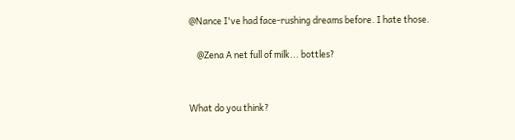@Nance I've had face-rushing dreams before. I hate those.

    @Zena A net full of milk... bottles?


What do you think?